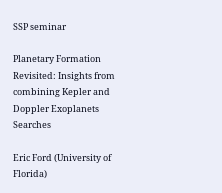SSP seminar

Planetary Formation Revisited: Insights from combining Kepler and Doppler Exoplanets Searches

Eric Ford (University of Florida)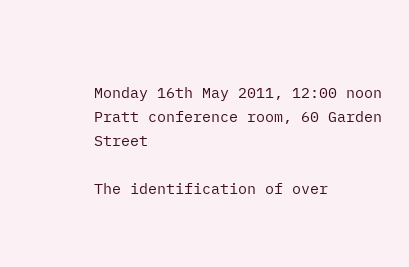Monday 16th May 2011, 12:00 noon
Pratt conference room, 60 Garden Street

The identification of over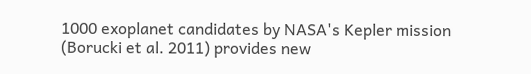1000 exoplanet candidates by NASA's Kepler mission (Borucki et al. 2011) provides new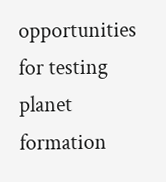opportunities for testing planet formation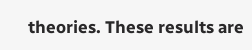theories. These results are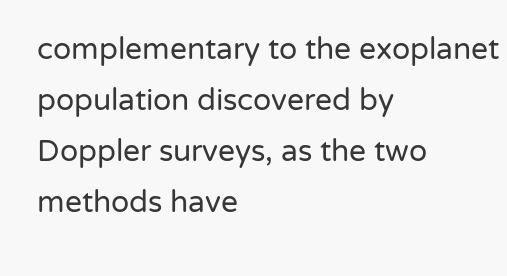complementary to the exoplanet population discovered by Doppler surveys, as the two methods have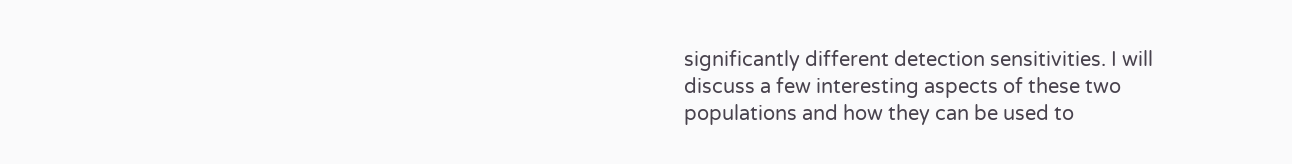significantly different detection sensitivities. I will discuss a few interesting aspects of these two populations and how they can be used to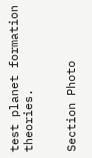test planet formation theories.


Section Photo